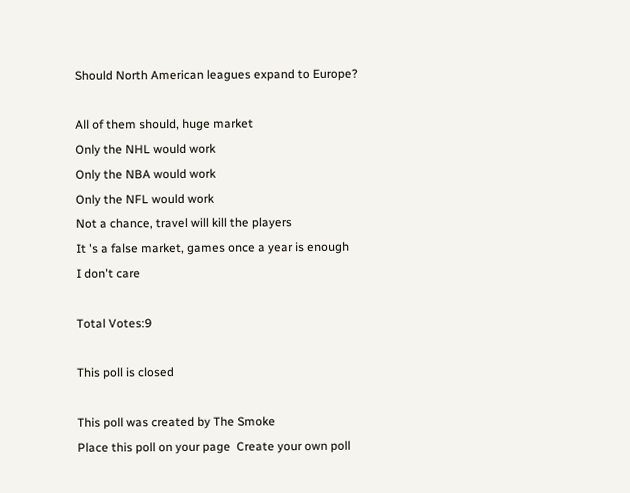Should North American leagues expand to Europe?

All of them should, huge market
Only the NHL would work
Only the NBA would work
Only the NFL would work
Not a chance, travel will kill the players
It 's a false market, games once a year is enough
I don't care

Total Votes:9

This poll is closed

This poll was created by The Smoke
Place this poll on your page  Create your own poll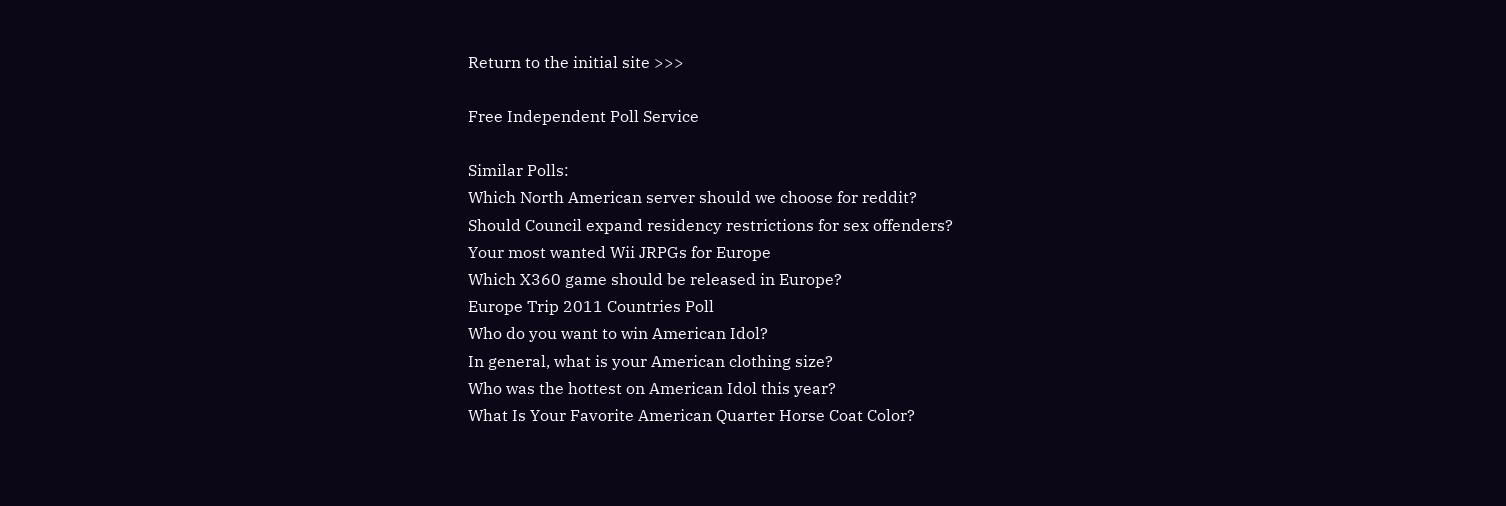Return to the initial site >>>

Free Independent Poll Service

Similar Polls:
Which North American server should we choose for reddit?
Should Council expand residency restrictions for sex offenders?
Your most wanted Wii JRPGs for Europe
Which X360 game should be released in Europe?
Europe Trip 2011 Countries Poll
Who do you want to win American Idol?
In general, what is your American clothing size?
Who was the hottest on American Idol this year?
What Is Your Favorite American Quarter Horse Coat Color?